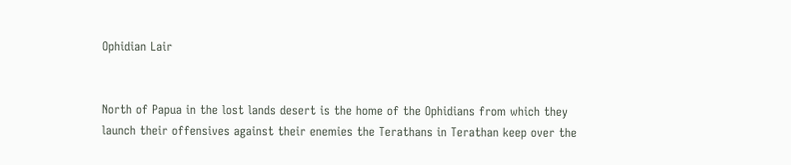Ophidian Lair


North of Papua in the lost lands desert is the home of the Ophidians from which they launch their offensives against their enemies the Terathans in Terathan keep over the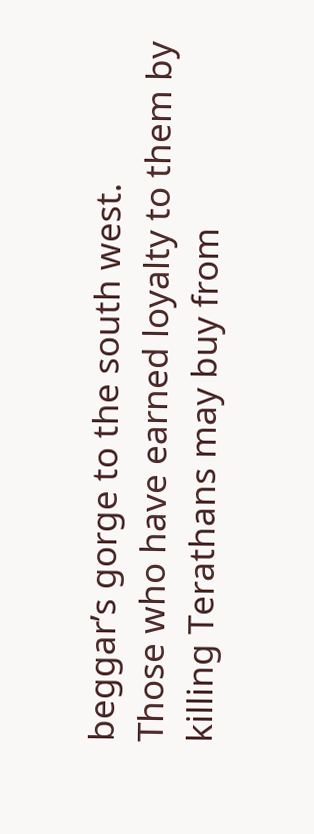beggar’s gorge to the south west.
Those who have earned loyalty to them by killing Terathans may buy from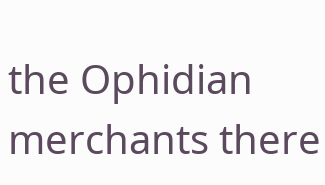the Ophidian merchants there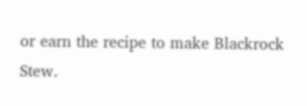or earn the recipe to make Blackrock Stew.